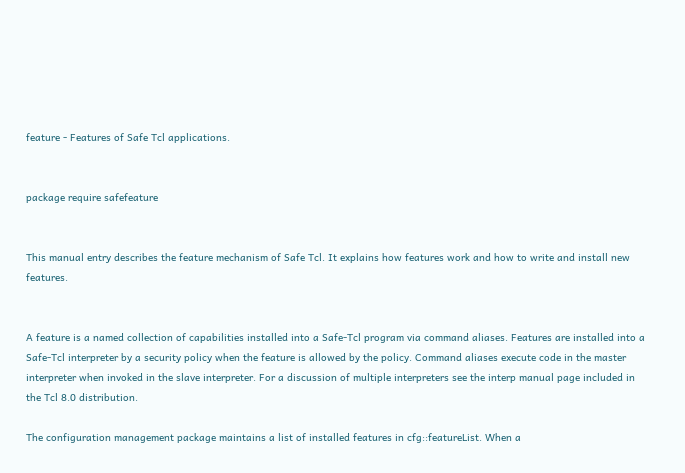feature - Features of Safe Tcl applications.


package require safefeature


This manual entry describes the feature mechanism of Safe Tcl. It explains how features work and how to write and install new features.


A feature is a named collection of capabilities installed into a Safe-Tcl program via command aliases. Features are installed into a Safe-Tcl interpreter by a security policy when the feature is allowed by the policy. Command aliases execute code in the master interpreter when invoked in the slave interpreter. For a discussion of multiple interpreters see the interp manual page included in the Tcl 8.0 distribution.

The configuration management package maintains a list of installed features in cfg::featureList. When a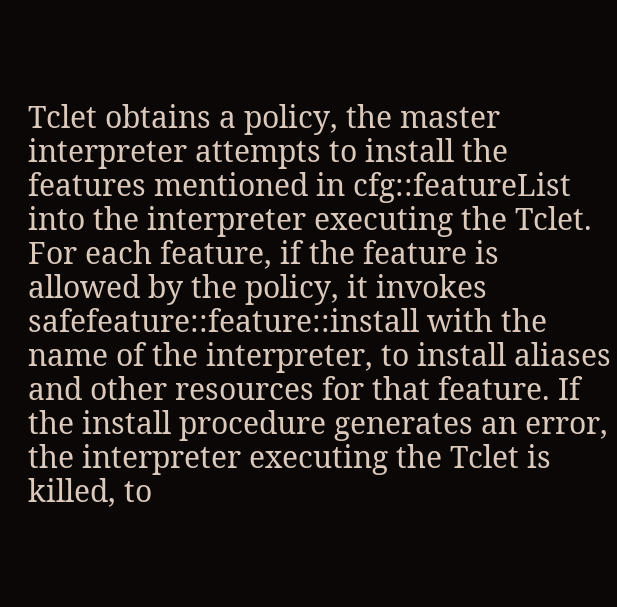Tclet obtains a policy, the master interpreter attempts to install the features mentioned in cfg::featureList into the interpreter executing the Tclet. For each feature, if the feature is allowed by the policy, it invokes safefeature::feature::install with the name of the interpreter, to install aliases and other resources for that feature. If the install procedure generates an error, the interpreter executing the Tclet is killed, to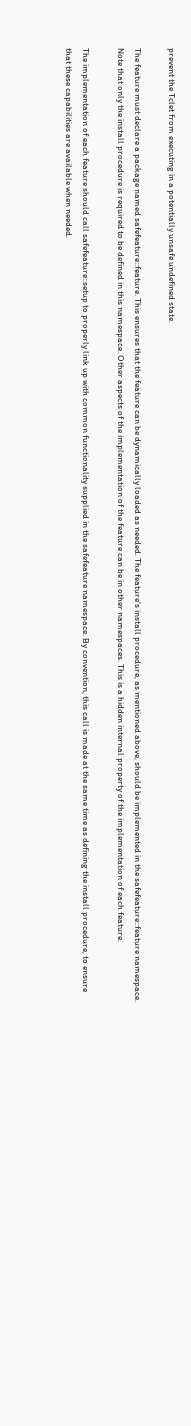prevent the Tclet from executing in a potentially unsafe undefined state.

The feature must declare a package named safefeature::feature. This ensures that the feature can be dynamically loaded as needed. The feature's install procedure, as mentioned above, should be implemented in the safefeature::feature namespace. Note that only the install procedure is required to be defined in this namespace. Other aspects of the implementation of the feature can be in other namespaces. This is a hidden internal property of the implementation of each feature.

The implementation of each feature should call safefeature::setup to properly link up with common functionality supplied in the safefeature namespace. By convention, this call is made at the same time as defining the install procedure, to ensure that these capabilities are available when needed.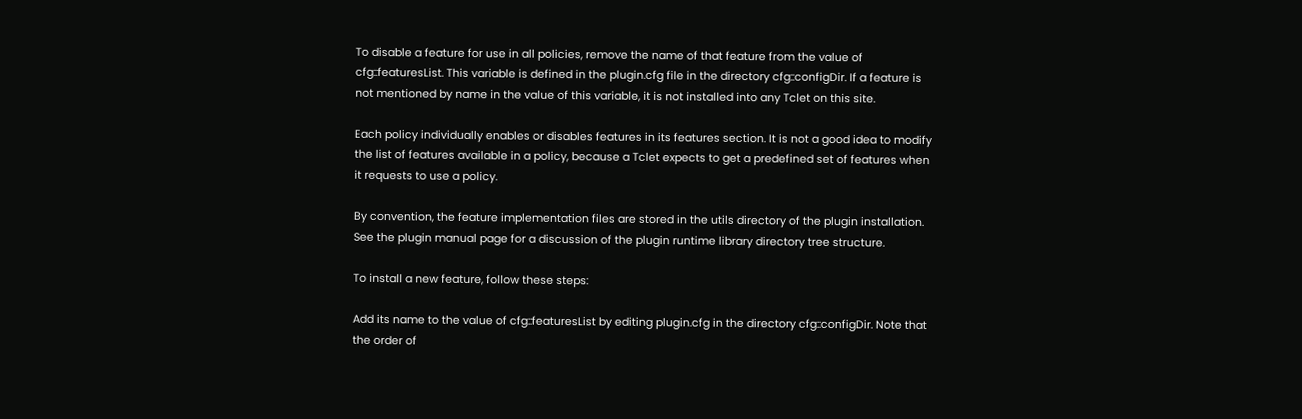To disable a feature for use in all policies, remove the name of that feature from the value of cfg::featuresList. This variable is defined in the plugin.cfg file in the directory cfg::configDir. If a feature is not mentioned by name in the value of this variable, it is not installed into any Tclet on this site.

Each policy individually enables or disables features in its features section. It is not a good idea to modify the list of features available in a policy, because a Tclet expects to get a predefined set of features when it requests to use a policy.

By convention, the feature implementation files are stored in the utils directory of the plugin installation. See the plugin manual page for a discussion of the plugin runtime library directory tree structure.

To install a new feature, follow these steps:

Add its name to the value of cfg::featuresList by editing plugin.cfg in the directory cfg::configDir. Note that the order of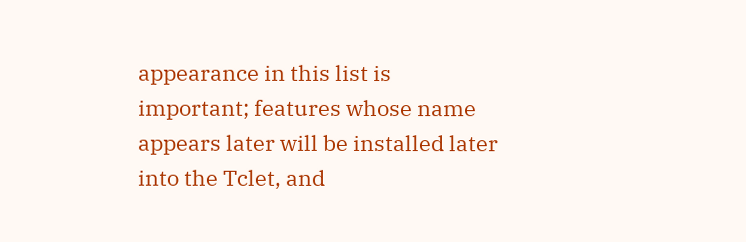appearance in this list is important; features whose name appears later will be installed later into the Tclet, and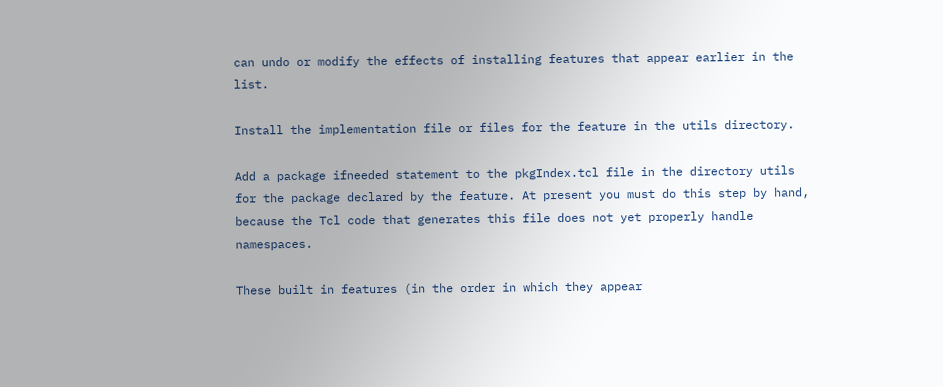can undo or modify the effects of installing features that appear earlier in the list.

Install the implementation file or files for the feature in the utils directory.

Add a package ifneeded statement to the pkgIndex.tcl file in the directory utils for the package declared by the feature. At present you must do this step by hand, because the Tcl code that generates this file does not yet properly handle namespaces.

These built in features (in the order in which they appear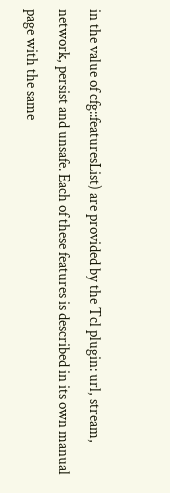in the value of cfg::featuresList) are provided by the Tcl plugin: url, stream, network, persist and unsafe. Each of these features is described in its own manual page with the same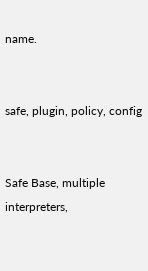name.


safe, plugin, policy, config


Safe Base, multiple interpreters,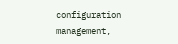configuration management,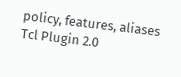policy, features, aliases
Tcl Plugin 2.0